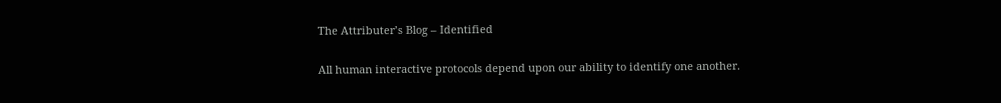The Attributer’s Blog – Identified

All human interactive protocols depend upon our ability to identify one another.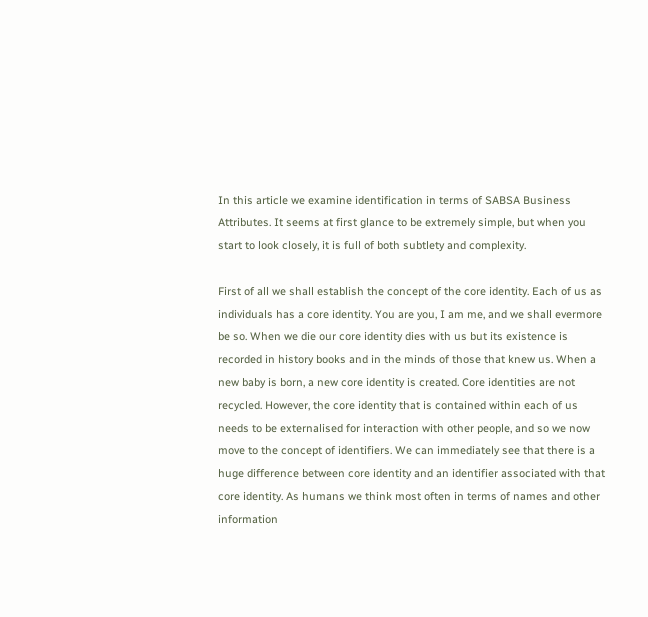In this article we examine identification in terms of SABSA Business Attributes. It seems at first glance to be extremely simple, but when you start to look closely, it is full of both subtlety and complexity.

First of all we shall establish the concept of the core identity. Each of us as individuals has a core identity. You are you, I am me, and we shall evermore be so. When we die our core identity dies with us but its existence is recorded in history books and in the minds of those that knew us. When a new baby is born, a new core identity is created. Core identities are not recycled. However, the core identity that is contained within each of us needs to be externalised for interaction with other people, and so we now move to the concept of identifiers. We can immediately see that there is a huge difference between core identity and an identifier associated with that core identity. As humans we think most often in terms of names and other information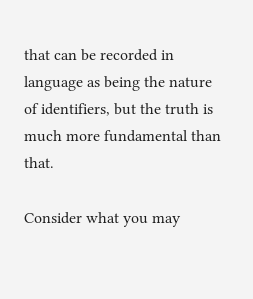that can be recorded in language as being the nature of identifiers, but the truth is much more fundamental than that.

Consider what you may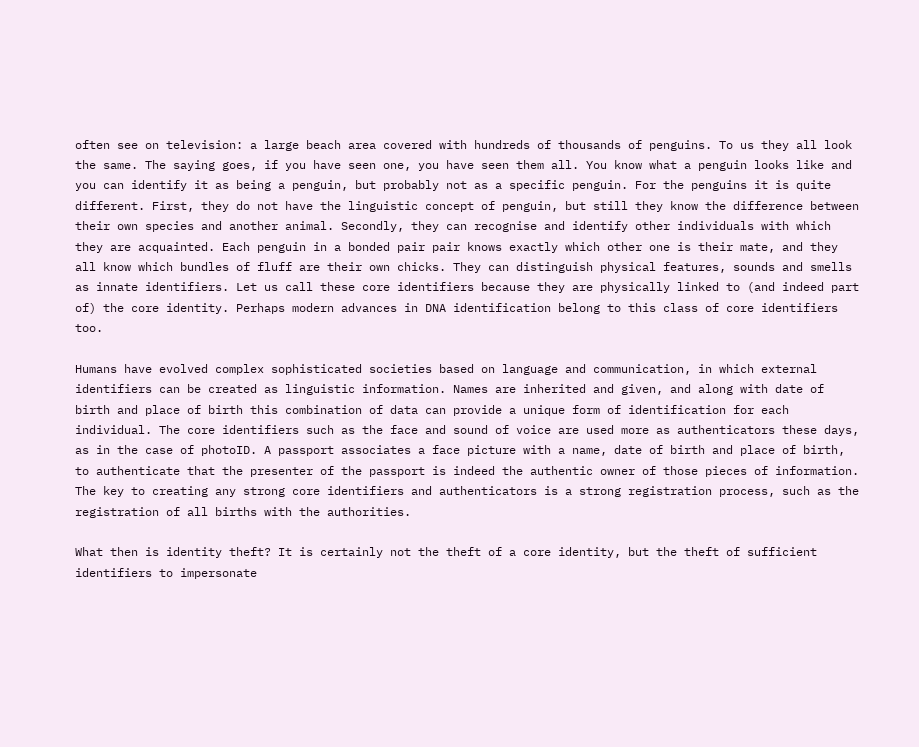often see on television: a large beach area covered with hundreds of thousands of penguins. To us they all look the same. The saying goes, if you have seen one, you have seen them all. You know what a penguin looks like and you can identify it as being a penguin, but probably not as a specific penguin. For the penguins it is quite different. First, they do not have the linguistic concept of penguin, but still they know the difference between their own species and another animal. Secondly, they can recognise and identify other individuals with which they are acquainted. Each penguin in a bonded pair pair knows exactly which other one is their mate, and they all know which bundles of fluff are their own chicks. They can distinguish physical features, sounds and smells as innate identifiers. Let us call these core identifiers because they are physically linked to (and indeed part of) the core identity. Perhaps modern advances in DNA identification belong to this class of core identifiers too.

Humans have evolved complex sophisticated societies based on language and communication, in which external identifiers can be created as linguistic information. Names are inherited and given, and along with date of birth and place of birth this combination of data can provide a unique form of identification for each individual. The core identifiers such as the face and sound of voice are used more as authenticators these days, as in the case of photoID. A passport associates a face picture with a name, date of birth and place of birth, to authenticate that the presenter of the passport is indeed the authentic owner of those pieces of information. The key to creating any strong core identifiers and authenticators is a strong registration process, such as the registration of all births with the authorities.

What then is identity theft? It is certainly not the theft of a core identity, but the theft of sufficient identifiers to impersonate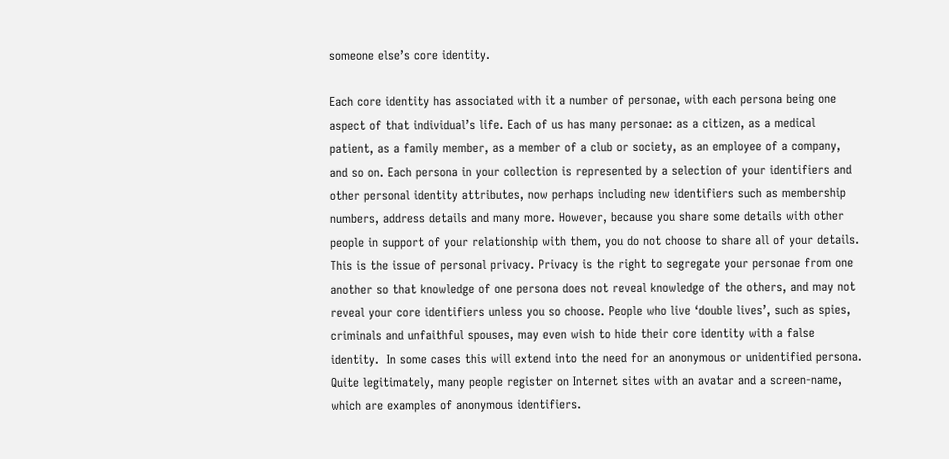someone else’s core identity.

Each core identity has associated with it a number of personae, with each persona being one aspect of that individual’s life. Each of us has many personae: as a citizen, as a medical patient, as a family member, as a member of a club or society, as an employee of a company, and so on. Each persona in your collection is represented by a selection of your identifiers and other personal identity attributes, now perhaps including new identifiers such as membership numbers, address details and many more. However, because you share some details with other people in support of your relationship with them, you do not choose to share all of your details. This is the issue of personal privacy. Privacy is the right to segregate your personae from one another so that knowledge of one persona does not reveal knowledge of the others, and may not reveal your core identifiers unless you so choose. People who live ‘double lives’, such as spies, criminals and unfaithful spouses, may even wish to hide their core identity with a false identity.  In some cases this will extend into the need for an anonymous or unidentified persona. Quite legitimately, many people register on Internet sites with an avatar and a screen-name, which are examples of anonymous identifiers.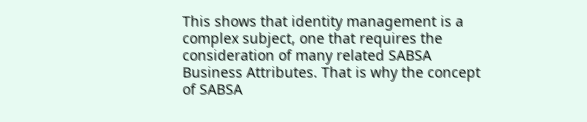This shows that identity management is a complex subject, one that requires the consideration of many related SABSA Business Attributes. That is why the concept of SABSA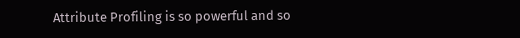Attribute Profiling is so powerful and so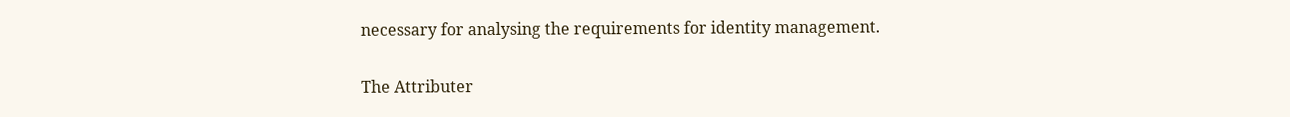necessary for analysing the requirements for identity management.


The Attributer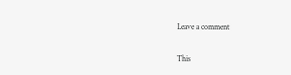Leave a comment

This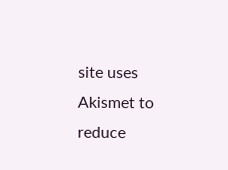site uses Akismet to reduce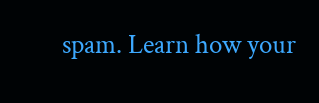spam. Learn how your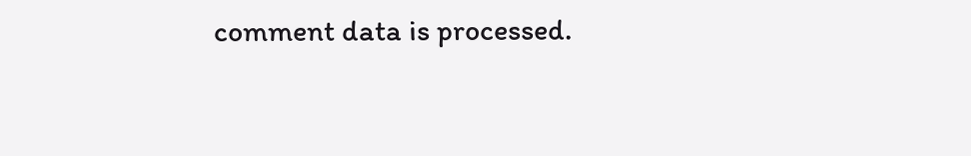comment data is processed.